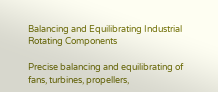Balancing and Equilibrating Industrial Rotating Components

Precise balancing and equilibrating of fans, turbines, propellers,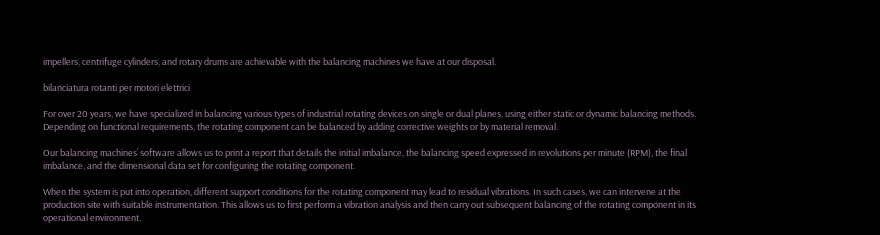impellers, centrifuge cylinders, and rotary drums are achievable with the balancing machines we have at our disposal.

bilanciatura rotanti per motori elettrici

For over 20 years, we have specialized in balancing various types of industrial rotating devices on single or dual planes, using either static or dynamic balancing methods. Depending on functional requirements, the rotating component can be balanced by adding corrective weights or by material removal.

Our balancing machines’ software allows us to print a report that details the initial imbalance, the balancing speed expressed in revolutions per minute (RPM), the final imbalance, and the dimensional data set for configuring the rotating component.

When the system is put into operation, different support conditions for the rotating component may lead to residual vibrations. In such cases, we can intervene at the production site with suitable instrumentation. This allows us to first perform a vibration analysis and then carry out subsequent balancing of the rotating component in its operational environment.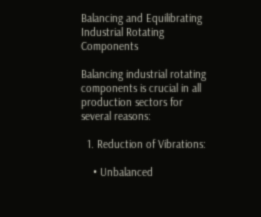Balancing and Equilibrating Industrial Rotating Components

Balancing industrial rotating components is crucial in all production sectors for several reasons:

  1. Reduction of Vibrations:

    • Unbalanced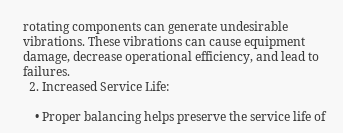rotating components can generate undesirable vibrations. These vibrations can cause equipment damage, decrease operational efficiency, and lead to failures.
  2. Increased Service Life:

    • Proper balancing helps preserve the service life of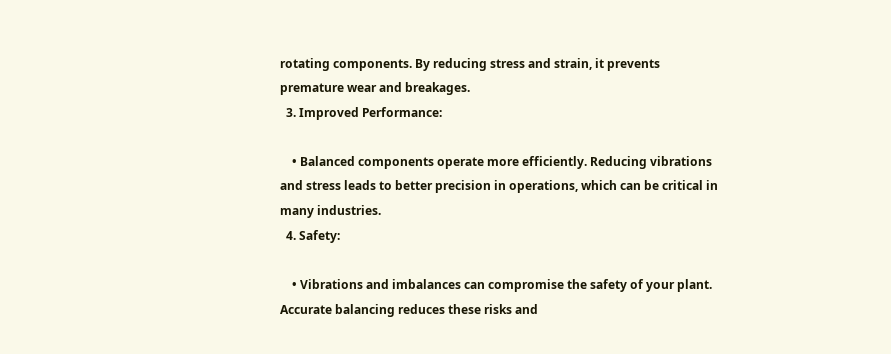rotating components. By reducing stress and strain, it prevents premature wear and breakages.
  3. Improved Performance:

    • Balanced components operate more efficiently. Reducing vibrations and stress leads to better precision in operations, which can be critical in many industries.
  4. Safety:

    • Vibrations and imbalances can compromise the safety of your plant. Accurate balancing reduces these risks and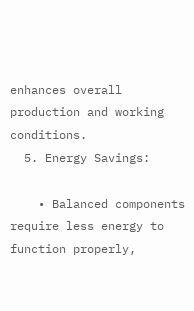enhances overall production and working conditions.
  5. Energy Savings:

    • Balanced components require less energy to function properly,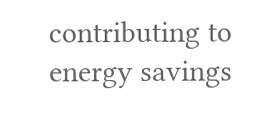contributing to energy savings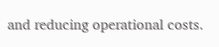and reducing operational costs.